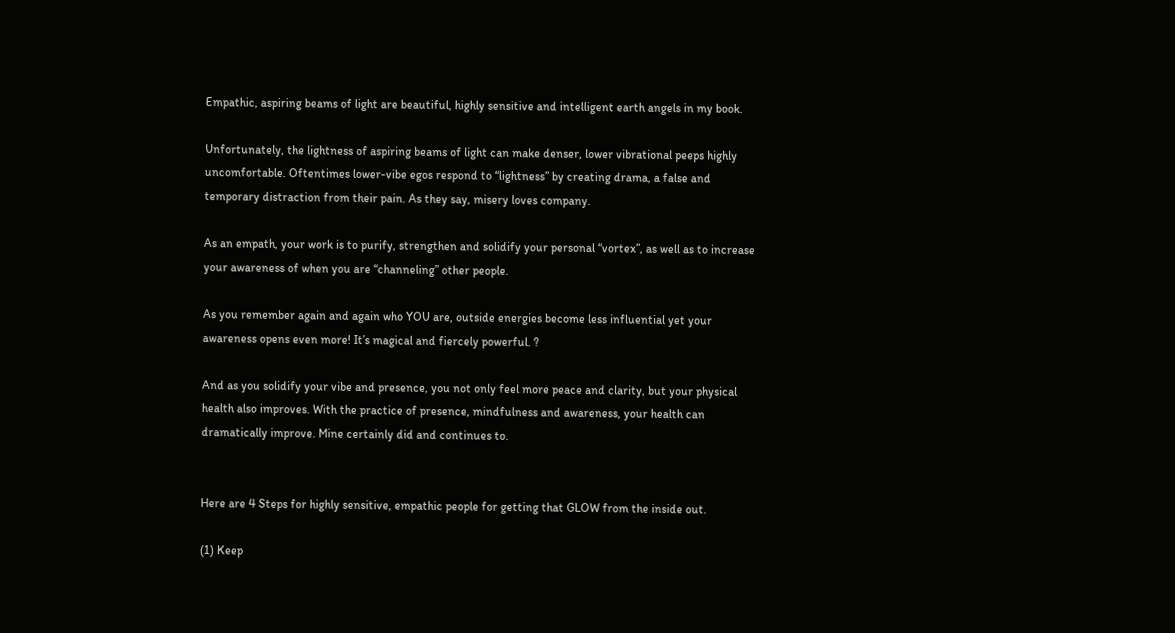Empathic, aspiring beams of light are beautiful, highly sensitive and intelligent earth angels in my book.

Unfortunately, the lightness of aspiring beams of light can make denser, lower vibrational peeps highly uncomfortable. Oftentimes lower-vibe egos respond to “lightness” by creating drama, a false and temporary distraction from their pain. As they say, misery loves company.

As an empath, your work is to purify, strengthen and solidify your personal “vortex”, as well as to increase your awareness of when you are “channeling” other people.

As you remember again and again who YOU are, outside energies become less influential yet your awareness opens even more! It’s magical and fiercely powerful. ?

And as you solidify your vibe and presence, you not only feel more peace and clarity, but your physical health also improves. With the practice of presence, mindfulness and awareness, your health can dramatically improve. Mine certainly did and continues to.


Here are 4 Steps for highly sensitive, empathic people for getting that GLOW from the inside out.

(1) Keep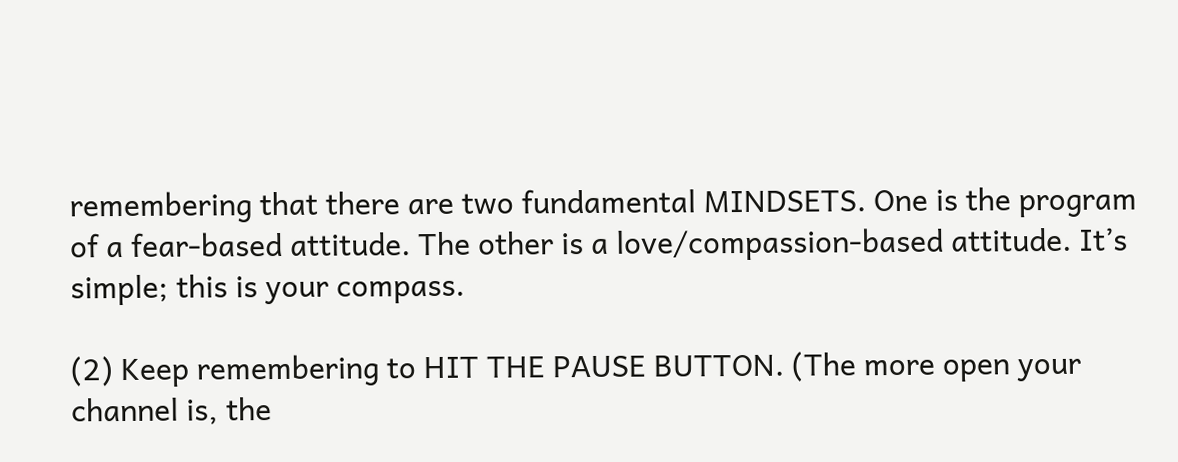remembering that there are two fundamental MINDSETS. One is the program of a fear-based attitude. The other is a love/compassion-based attitude. It’s simple; this is your compass.

(2) Keep remembering to HIT THE PAUSE BUTTON. (The more open your channel is, the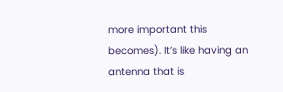more important this becomes). It’s like having an antenna that is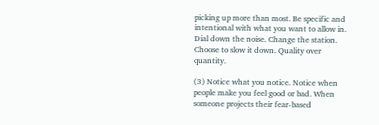picking up more than most. Be specific and intentional with what you want to allow in. Dial down the noise. Change the station. Choose to slow it down. Quality over quantity.

(3) Notice what you notice. Notice when people make you feel good or bad. When someone projects their fear-based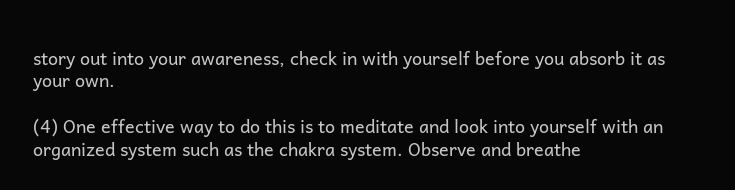story out into your awareness, check in with yourself before you absorb it as your own.

(4) One effective way to do this is to meditate and look into yourself with an organized system such as the chakra system. Observe and breathe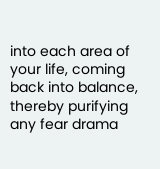into each area of your life, coming back into balance, thereby purifying any fear drama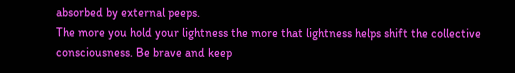absorbed by external peeps.
The more you hold your lightness the more that lightness helps shift the collective consciousness. Be brave and keep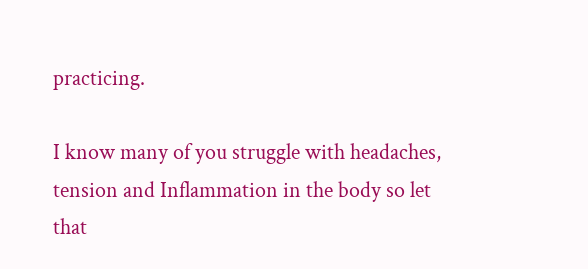practicing.

I know many of you struggle with headaches, tension and Inflammation in the body so let that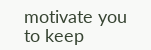motivate you to keep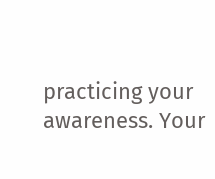practicing your awareness. Your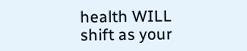health WILL shift as your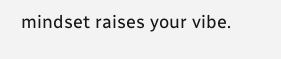mindset raises your vibe.